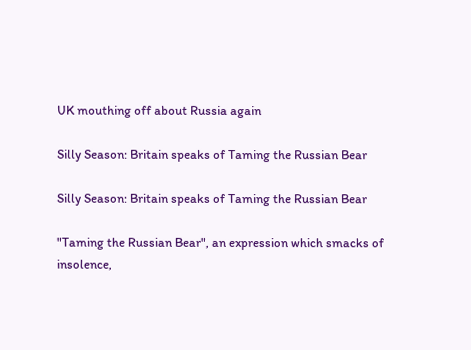UK mouthing off about Russia again

Silly Season: Britain speaks of Taming the Russian Bear

Silly Season: Britain speaks of Taming the Russian Bear

"Taming the Russian Bear", an expression which smacks of insolence,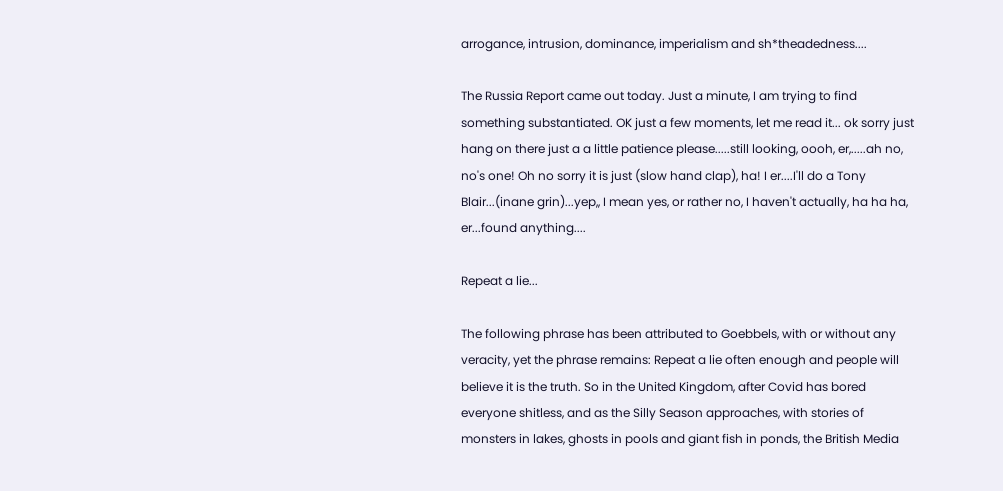arrogance, intrusion, dominance, imperialism and sh*theadedness....

The Russia Report came out today. Just a minute, I am trying to find something substantiated. OK just a few moments, let me read it... ok sorry just hang on there just a a little patience please.....still looking, oooh, er,.....ah no, no's one! Oh no sorry it is just (slow hand clap), ha! I er....I'll do a Tony Blair...(inane grin)...yep,, I mean yes, or rather no, I haven't actually, ha ha ha, er...found anything....

Repeat a lie...

The following phrase has been attributed to Goebbels, with or without any veracity, yet the phrase remains: Repeat a lie often enough and people will believe it is the truth. So in the United Kingdom, after Covid has bored everyone shitless, and as the Silly Season approaches, with stories of monsters in lakes, ghosts in pools and giant fish in ponds, the British Media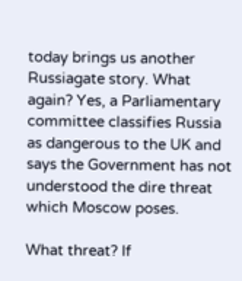today brings us another Russiagate story. What again? Yes, a Parliamentary committee classifies Russia as dangerous to the UK and says the Government has not understood the dire threat which Moscow poses.

What threat? If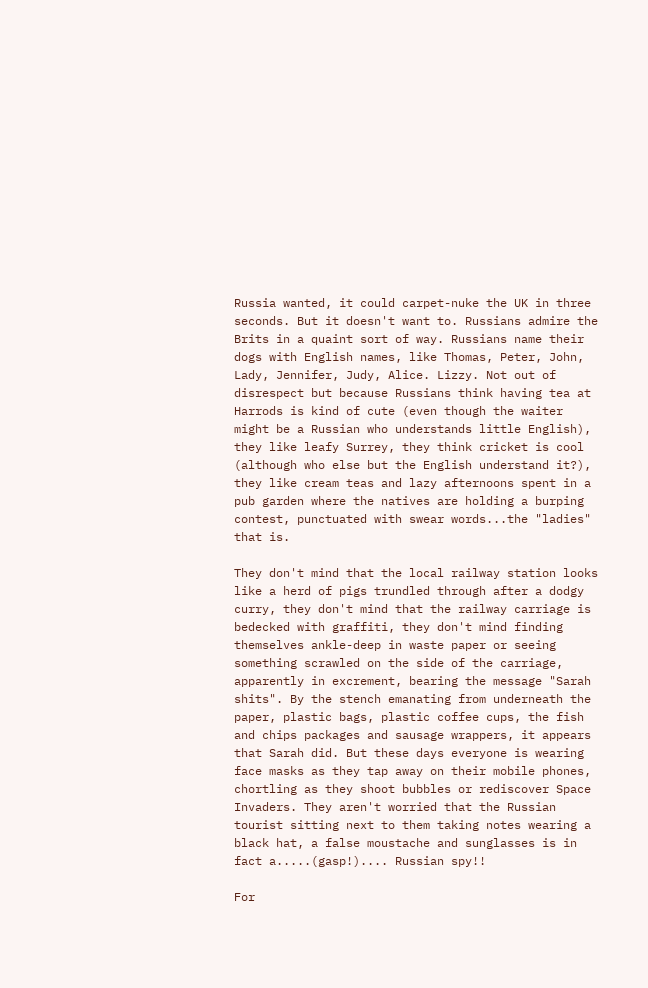Russia wanted, it could carpet-nuke the UK in three seconds. But it doesn't want to. Russians admire the Brits in a quaint sort of way. Russians name their dogs with English names, like Thomas, Peter, John, Lady, Jennifer, Judy, Alice. Lizzy. Not out of disrespect but because Russians think having tea at Harrods is kind of cute (even though the waiter might be a Russian who understands little English), they like leafy Surrey, they think cricket is cool (although who else but the English understand it?), they like cream teas and lazy afternoons spent in a pub garden where the natives are holding a burping contest, punctuated with swear words...the "ladies" that is.

They don't mind that the local railway station looks like a herd of pigs trundled through after a dodgy curry, they don't mind that the railway carriage is bedecked with graffiti, they don't mind finding themselves ankle-deep in waste paper or seeing something scrawled on the side of the carriage, apparently in excrement, bearing the message "Sarah shits". By the stench emanating from underneath the paper, plastic bags, plastic coffee cups, the fish and chips packages and sausage wrappers, it appears that Sarah did. But these days everyone is wearing face masks as they tap away on their mobile phones, chortling as they shoot bubbles or rediscover Space Invaders. They aren't worried that the Russian tourist sitting next to them taking notes wearing a black hat, a false moustache and sunglasses is in fact a.....(gasp!).... Russian spy!!

For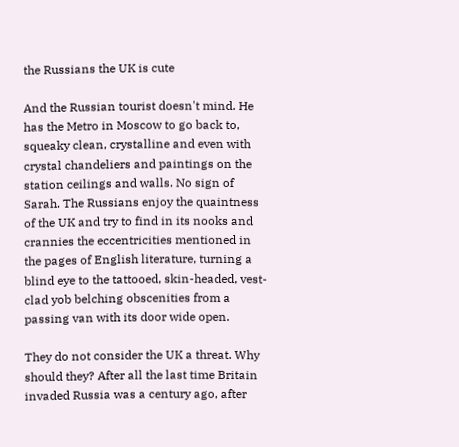the Russians the UK is cute

And the Russian tourist doesn't mind. He has the Metro in Moscow to go back to, squeaky clean, crystalline and even with crystal chandeliers and paintings on the station ceilings and walls. No sign of Sarah. The Russians enjoy the quaintness of the UK and try to find in its nooks and crannies the eccentricities mentioned in the pages of English literature, turning a blind eye to the tattooed, skin-headed, vest-clad yob belching obscenities from a passing van with its door wide open.

They do not consider the UK a threat. Why should they? After all the last time Britain invaded Russia was a century ago, after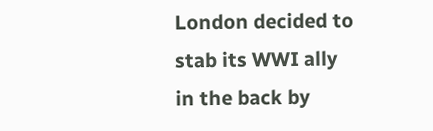London decided to stab its WWI ally in the back by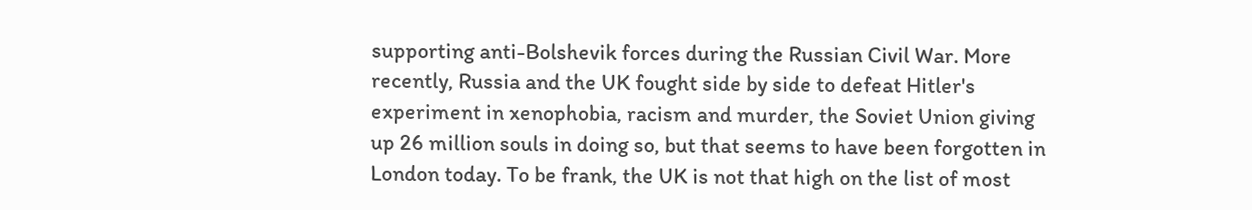supporting anti-Bolshevik forces during the Russian Civil War. More recently, Russia and the UK fought side by side to defeat Hitler's experiment in xenophobia, racism and murder, the Soviet Union giving up 26 million souls in doing so, but that seems to have been forgotten in London today. To be frank, the UK is not that high on the list of most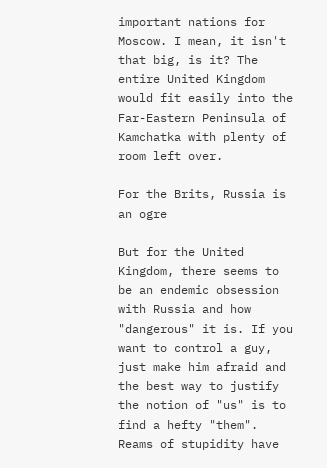important nations for Moscow. I mean, it isn't that big, is it? The entire United Kingdom would fit easily into the Far-Eastern Peninsula of Kamchatka with plenty of room left over.

For the Brits, Russia is an ogre

But for the United Kingdom, there seems to be an endemic obsession with Russia and how "dangerous" it is. If you want to control a guy, just make him afraid and the best way to justify the notion of "us" is to find a hefty "them". Reams of stupidity have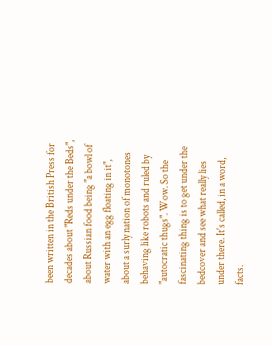been written in the British Press for decades about "Reds under the Beds", about Russian food being "a bowl of water with an egg floating in it", about a surly nation of monotones behaving like robots and ruled by "autocratic thugs". Wow. So the fascinating thing is to get under the bedcover and see what really lies under there. It's called, in a word, facts.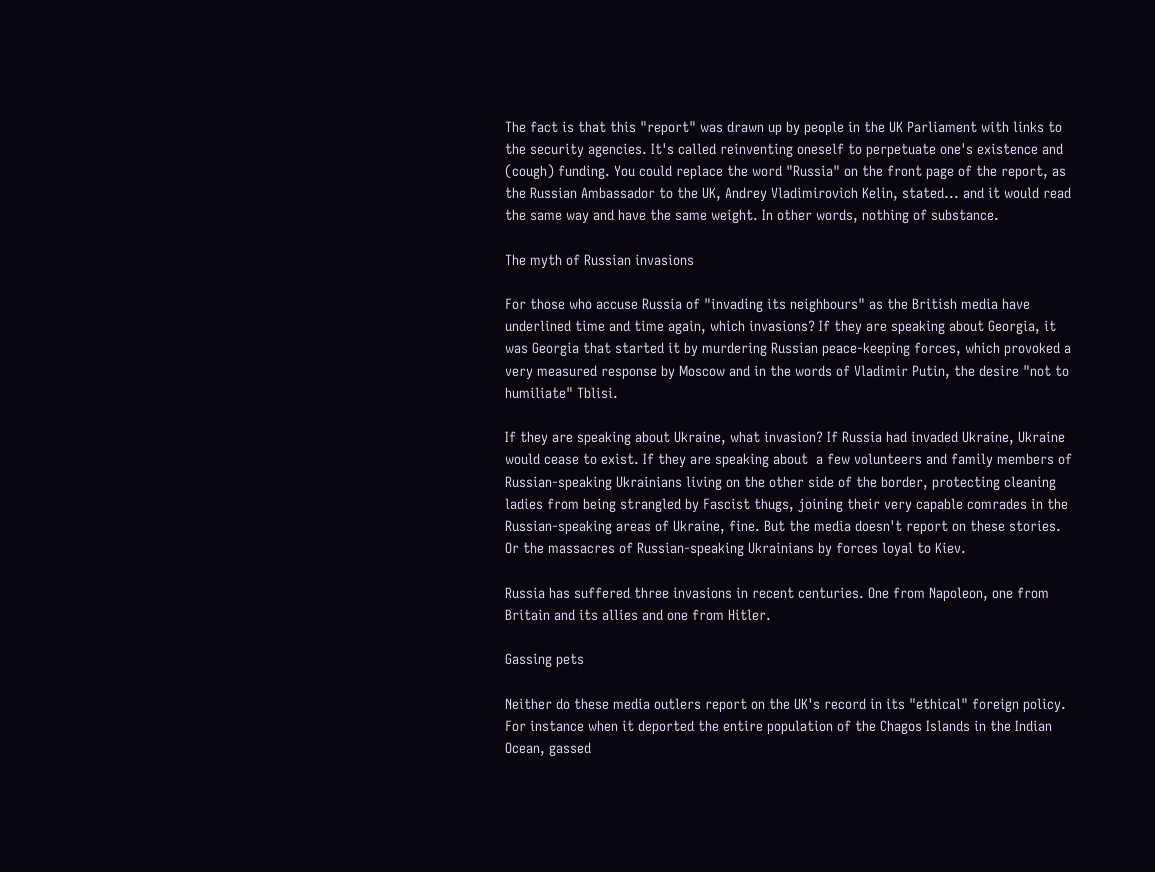The fact is that this "report" was drawn up by people in the UK Parliament with links to the security agencies. It's called reinventing oneself to perpetuate one's existence and (cough) funding. You could replace the word "Russia" on the front page of the report, as the Russian Ambassador to the UK, Andrey Vladimirovich Kelin, stated... and it would read the same way and have the same weight. In other words, nothing of substance.

The myth of Russian invasions

For those who accuse Russia of "invading its neighbours" as the British media have underlined time and time again, which invasions? If they are speaking about Georgia, it was Georgia that started it by murdering Russian peace-keeping forces, which provoked a very measured response by Moscow and in the words of Vladimir Putin, the desire "not to humiliate" Tblisi.

If they are speaking about Ukraine, what invasion? If Russia had invaded Ukraine, Ukraine would cease to exist. If they are speaking about  a few volunteers and family members of Russian-speaking Ukrainians living on the other side of the border, protecting cleaning ladies from being strangled by Fascist thugs, joining their very capable comrades in the Russian-speaking areas of Ukraine, fine. But the media doesn't report on these stories. Or the massacres of Russian-speaking Ukrainians by forces loyal to Kiev.

Russia has suffered three invasions in recent centuries. One from Napoleon, one from Britain and its allies and one from Hitler.

Gassing pets

Neither do these media outlers report on the UK's record in its "ethical" foreign policy. For instance when it deported the entire population of the Chagos Islands in the Indian Ocean, gassed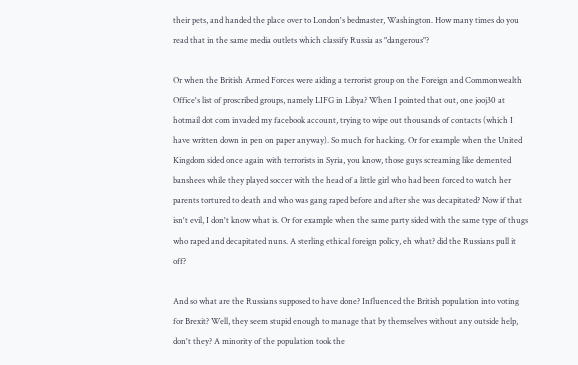their pets, and handed the place over to London's bedmaster, Washington. How many times do you read that in the same media outlets which classify Russia as "dangerous"?

Or when the British Armed Forces were aiding a terrorist group on the Foreign and Commonwealth Office's list of proscribed groups, namely LIFG in Libya? When I pointed that out, one jooj30 at hotmail dot com invaded my facebook account, trying to wipe out thousands of contacts (which I have written down in pen on paper anyway). So much for hacking. Or for example when the United Kingdom sided once again with terrorists in Syria, you know, those guys screaming like demented banshees while they played soccer with the head of a little girl who had been forced to watch her parents tortured to death and who was gang raped before and after she was decapitated? Now if that isn't evil, I don't know what is. Or for example when the same party sided with the same type of thugs who raped and decapitated nuns. A sterling ethical foreign policy, eh what? did the Russians pull it off?

And so what are the Russians supposed to have done? Influenced the British population into voting for Brexit? Well, they seem stupid enough to manage that by themselves without any outside help, don't they? A minority of the population took the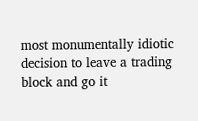most monumentally idiotic decision to leave a trading block and go it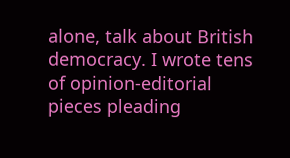alone, talk about British democracy. I wrote tens of opinion-editorial pieces pleading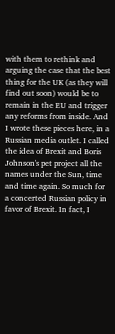with them to rethink and arguing the case that the best thing for the UK (as they will find out soon) would be to remain in the EU and trigger any reforms from inside. And I wrote these pieces here, in a Russian media outlet. I called the idea of Brexit and Boris Johnson's pet project all the names under the Sun, time and time again. So much for a concerted Russian policy in favor of Brexit. In fact, I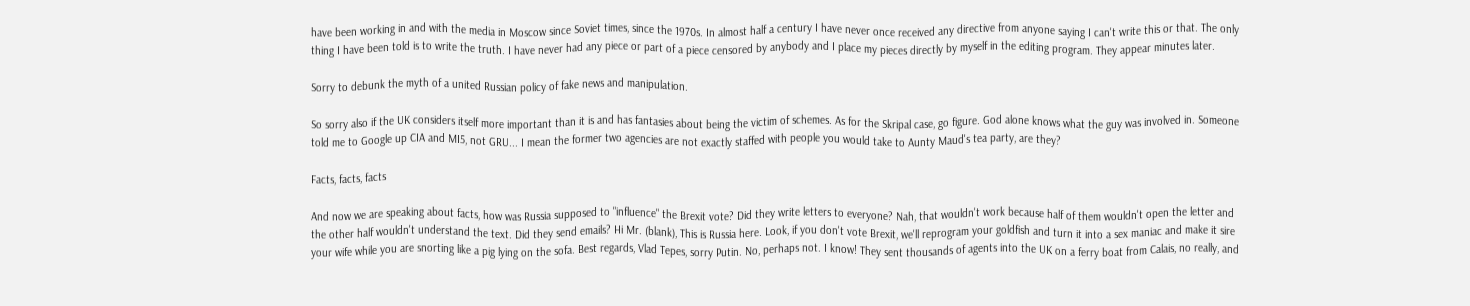have been working in and with the media in Moscow since Soviet times, since the 1970s. In almost half a century I have never once received any directive from anyone saying I can't write this or that. The only thing I have been told is to write the truth. I have never had any piece or part of a piece censored by anybody and I place my pieces directly by myself in the editing program. They appear minutes later.

Sorry to debunk the myth of a united Russian policy of fake news and manipulation.

So sorry also if the UK considers itself more important than it is and has fantasies about being the victim of schemes. As for the Skripal case, go figure. God alone knows what the guy was involved in. Someone told me to Google up CIA and MI5, not GRU... I mean the former two agencies are not exactly staffed with people you would take to Aunty Maud's tea party, are they?

Facts, facts, facts

And now we are speaking about facts, how was Russia supposed to "influence" the Brexit vote? Did they write letters to everyone? Nah, that wouldn't work because half of them wouldn't open the letter and the other half wouldn't understand the text. Did they send emails? Hi Mr. (blank), This is Russia here. Look, if you don't vote Brexit, we'll reprogram your goldfish and turn it into a sex maniac and make it sire your wife while you are snorting like a pig lying on the sofa. Best regards, Vlad Tepes, sorry Putin. No, perhaps not. I know! They sent thousands of agents into the UK on a ferry boat from Calais, no really, and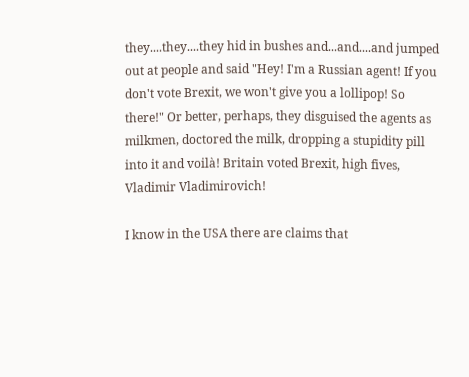they....they....they hid in bushes and...and....and jumped out at people and said "Hey! I'm a Russian agent! If you don't vote Brexit, we won't give you a lollipop! So there!" Or better, perhaps, they disguised the agents as milkmen, doctored the milk, dropping a stupidity pill into it and voilà! Britain voted Brexit, high fives, Vladimir Vladimirovich!

I know in the USA there are claims that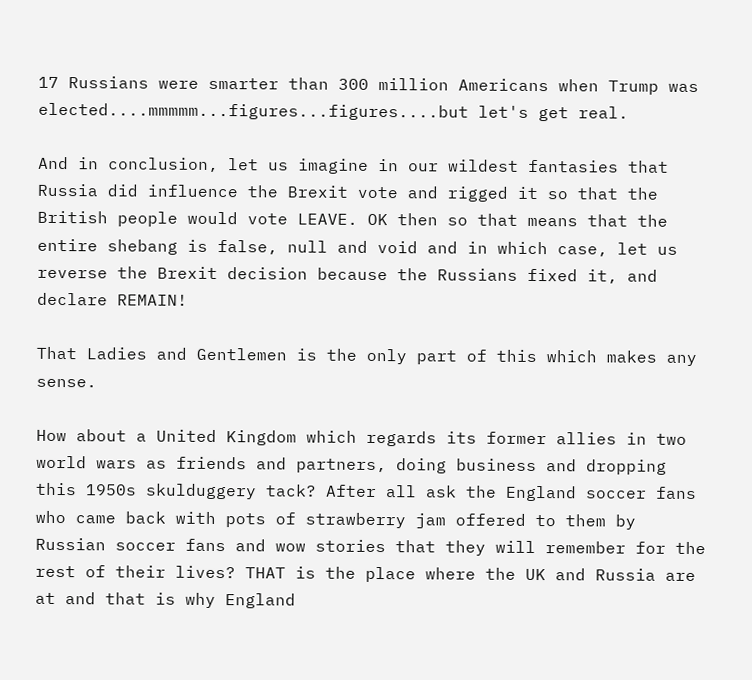17 Russians were smarter than 300 million Americans when Trump was elected....mmmmm...figures...figures....but let's get real.

And in conclusion, let us imagine in our wildest fantasies that Russia did influence the Brexit vote and rigged it so that the British people would vote LEAVE. OK then so that means that the entire shebang is false, null and void and in which case, let us reverse the Brexit decision because the Russians fixed it, and declare REMAIN!

That Ladies and Gentlemen is the only part of this which makes any sense.

How about a United Kingdom which regards its former allies in two world wars as friends and partners, doing business and dropping this 1950s skulduggery tack? After all ask the England soccer fans who came back with pots of strawberry jam offered to them by Russian soccer fans and wow stories that they will remember for the rest of their lives? THAT is the place where the UK and Russia are at and that is why England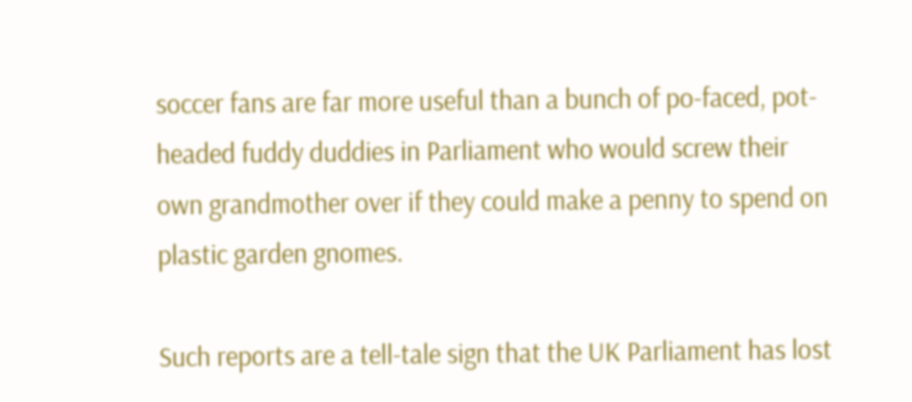soccer fans are far more useful than a bunch of po-faced, pot-headed fuddy duddies in Parliament who would screw their own grandmother over if they could make a penny to spend on plastic garden gnomes.

Such reports are a tell-tale sign that the UK Parliament has lost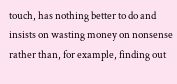touch, has nothing better to do and insists on wasting money on nonsense rather than, for example, finding out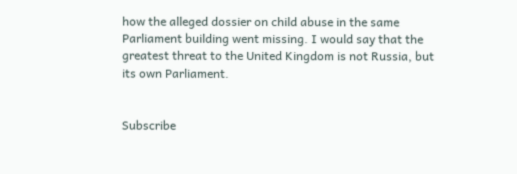how the alleged dossier on child abuse in the same Parliament building went missing. I would say that the greatest threat to the United Kingdom is not Russia, but its own Parliament.


Subscribe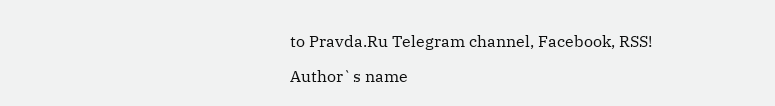to Pravda.Ru Telegram channel, Facebook, RSS!

Author`s name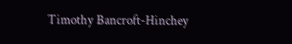Timothy Bancroft-Hinchey